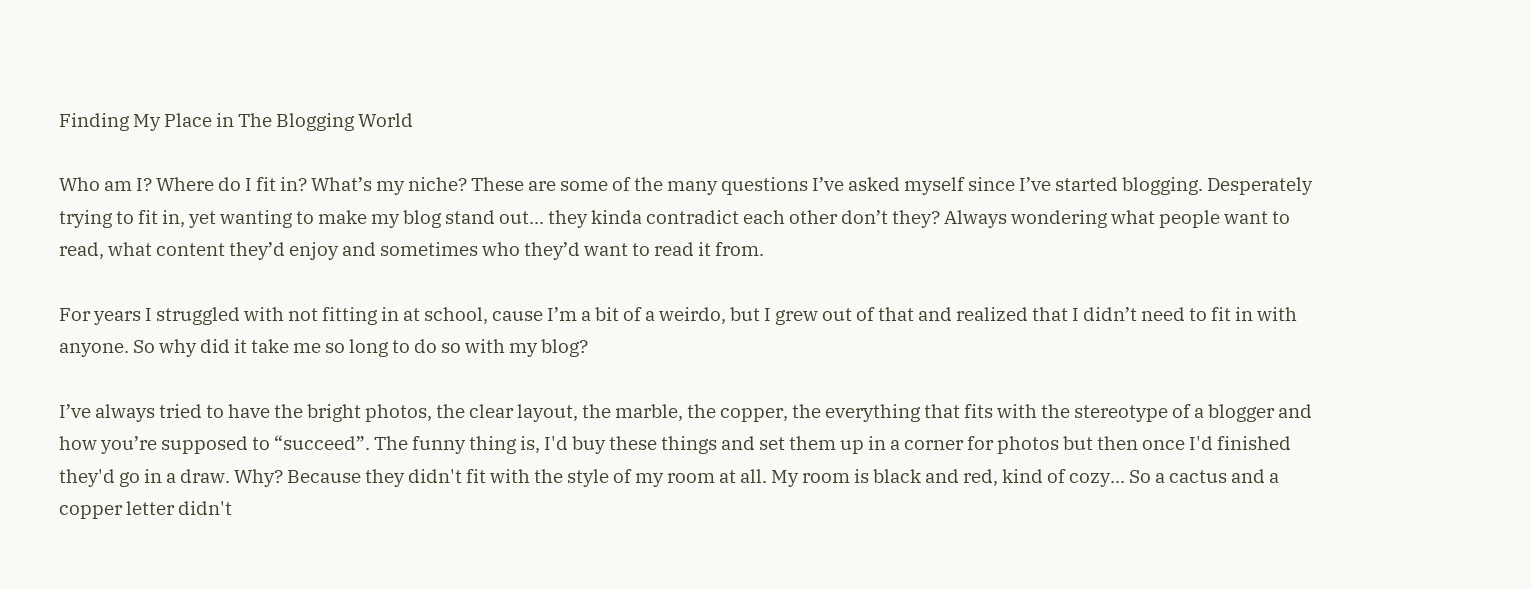Finding My Place in The Blogging World

Who am I? Where do I fit in? What’s my niche? These are some of the many questions I’ve asked myself since I’ve started blogging. Desperately trying to fit in, yet wanting to make my blog stand out... they kinda contradict each other don’t they? Always wondering what people want to read, what content they’d enjoy and sometimes who they’d want to read it from.

For years I struggled with not fitting in at school, cause I’m a bit of a weirdo, but I grew out of that and realized that I didn’t need to fit in with anyone. So why did it take me so long to do so with my blog?

I’ve always tried to have the bright photos, the clear layout, the marble, the copper, the everything that fits with the stereotype of a blogger and how you’re supposed to “succeed”. The funny thing is, I'd buy these things and set them up in a corner for photos but then once I'd finished they'd go in a draw. Why? Because they didn't fit with the style of my room at all. My room is black and red, kind of cozy... So a cactus and a copper letter didn't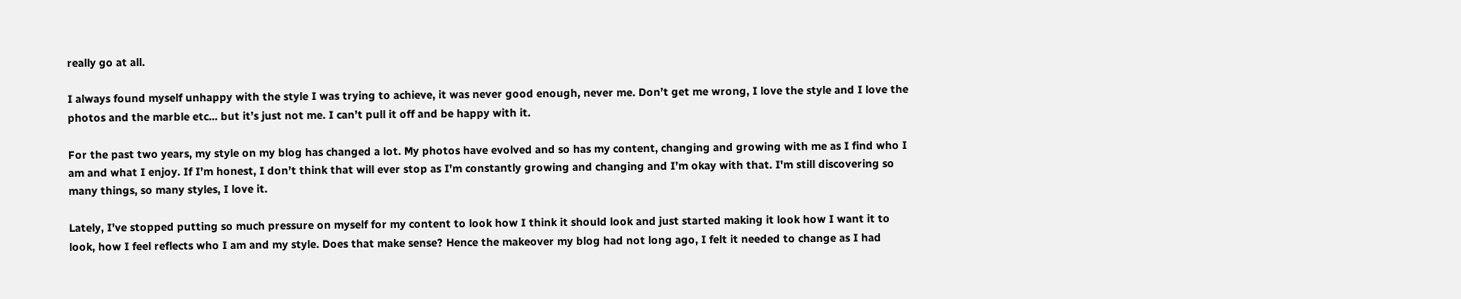really go at all.

I always found myself unhappy with the style I was trying to achieve, it was never good enough, never me. Don’t get me wrong, I love the style and I love the photos and the marble etc... but it’s just not me. I can’t pull it off and be happy with it.

For the past two years, my style on my blog has changed a lot. My photos have evolved and so has my content, changing and growing with me as I find who I am and what I enjoy. If I’m honest, I don’t think that will ever stop as I’m constantly growing and changing and I’m okay with that. I'm still discovering so many things, so many styles, I love it.

Lately, I’ve stopped putting so much pressure on myself for my content to look how I think it should look and just started making it look how I want it to look, how I feel reflects who I am and my style. Does that make sense? Hence the makeover my blog had not long ago, I felt it needed to change as I had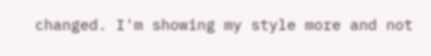changed. I'm showing my style more and not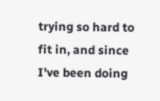trying so hard to fit in, and since I've been doing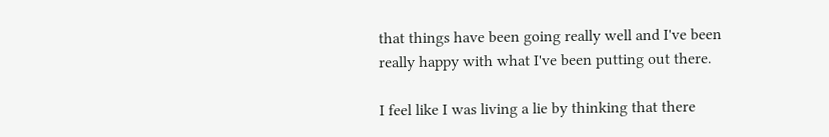that things have been going really well and I've been really happy with what I've been putting out there.

I feel like I was living a lie by thinking that there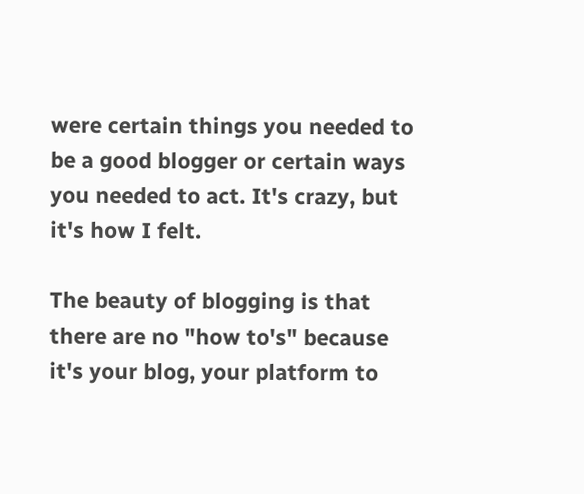were certain things you needed to be a good blogger or certain ways you needed to act. It's crazy, but it's how I felt.

The beauty of blogging is that there are no "how to's" because it's your blog, your platform to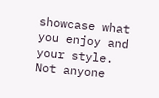showcase what you enjoy and your style. Not anyone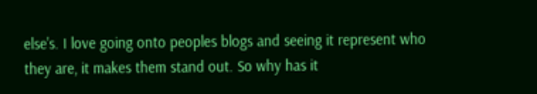else's. I love going onto peoples blogs and seeing it represent who they are, it makes them stand out. So why has it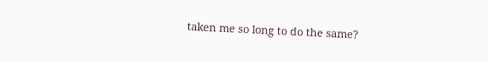taken me so long to do the same?